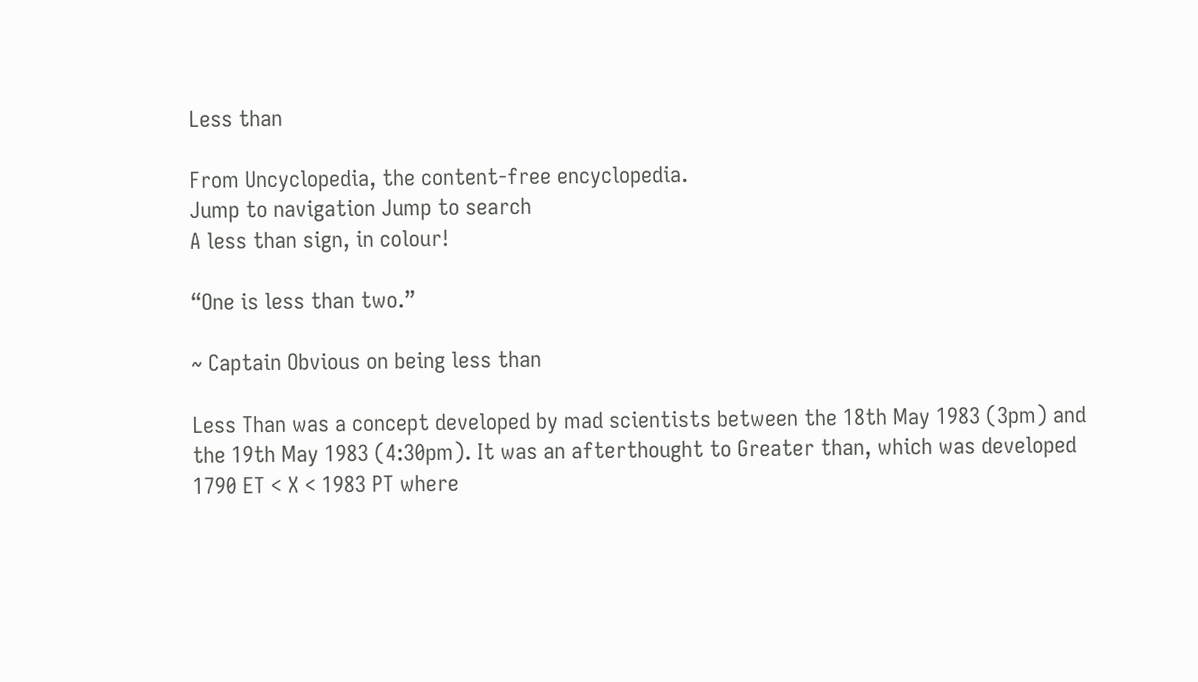Less than

From Uncyclopedia, the content-free encyclopedia.
Jump to navigation Jump to search
A less than sign, in colour!

“One is less than two.”

~ Captain Obvious on being less than

Less Than was a concept developed by mad scientists between the 18th May 1983 (3pm) and the 19th May 1983 (4:30pm). It was an afterthought to Greater than, which was developed 1790 ET < X < 1983 PT where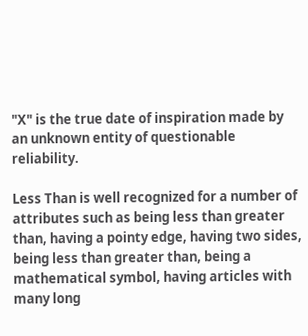"X" is the true date of inspiration made by an unknown entity of questionable reliability.

Less Than is well recognized for a number of attributes such as being less than greater than, having a pointy edge, having two sides, being less than greater than, being a mathematical symbol, having articles with many long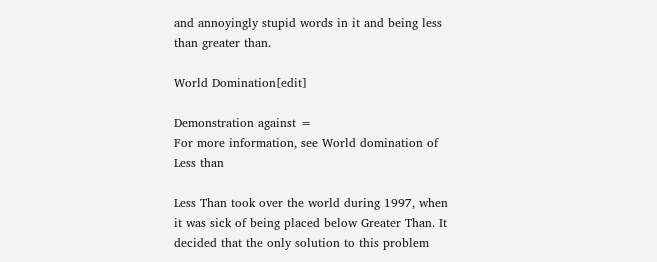and annoyingly stupid words in it and being less than greater than.

World Domination[edit]

Demonstration against =
For more information, see World domination of Less than

Less Than took over the world during 1997, when it was sick of being placed below Greater Than. It decided that the only solution to this problem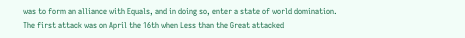was to form an alliance with Equals, and in doing so, enter a state of world domination. The first attack was on April the 16th when Less than the Great attacked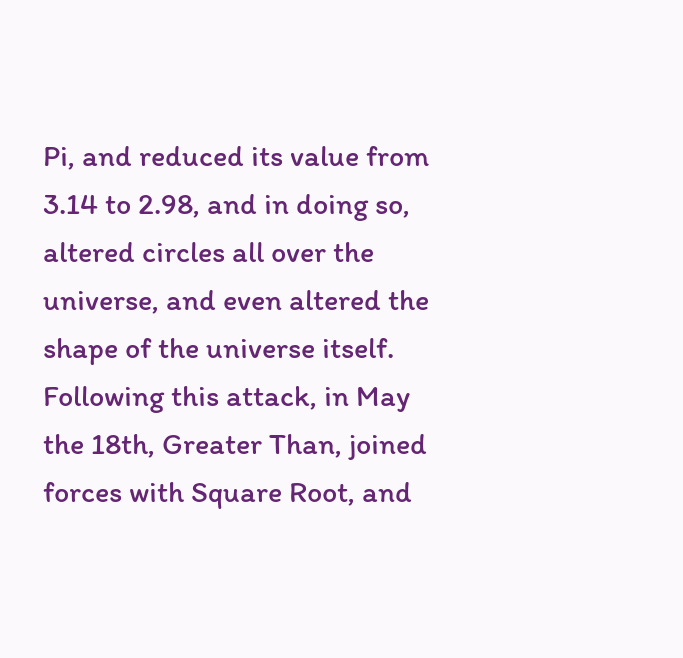Pi, and reduced its value from 3.14 to 2.98, and in doing so, altered circles all over the universe, and even altered the shape of the universe itself. Following this attack, in May the 18th, Greater Than, joined forces with Square Root, and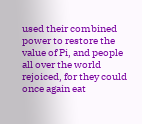used their combined power to restore the value of Pi, and people all over the world rejoiced, for they could once again eat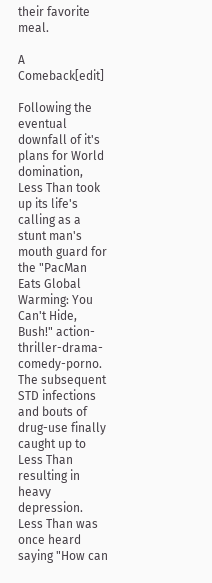their favorite meal.

A Comeback[edit]

Following the eventual downfall of it's plans for World domination, Less Than took up its life's calling as a stunt man's mouth guard for the "PacMan Eats Global Warming: You Can't Hide, Bush!" action-thriller-drama-comedy-porno. The subsequent STD infections and bouts of drug-use finally caught up to Less Than resulting in heavy depression. Less Than was once heard saying "How can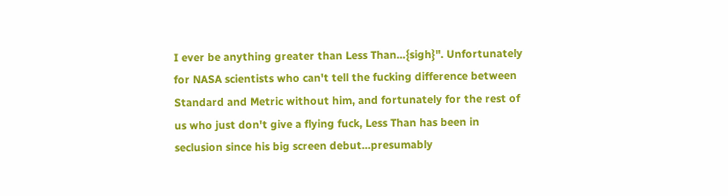I ever be anything greater than Less Than...{sigh}". Unfortunately for NASA scientists who can't tell the fucking difference between Standard and Metric without him, and fortunately for the rest of us who just don't give a flying fuck, Less Than has been in seclusion since his big screen debut...presumably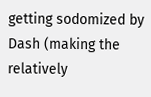getting sodomized by Dash (making the relatively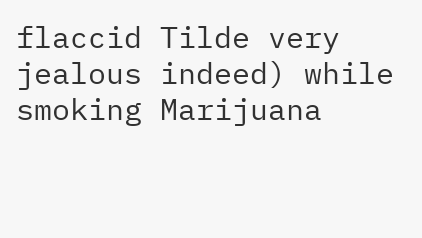flaccid Tilde very jealous indeed) while smoking Marijuana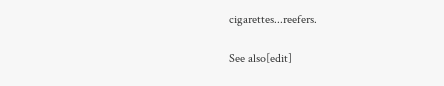cigarettes...reefers.

See also[edit]